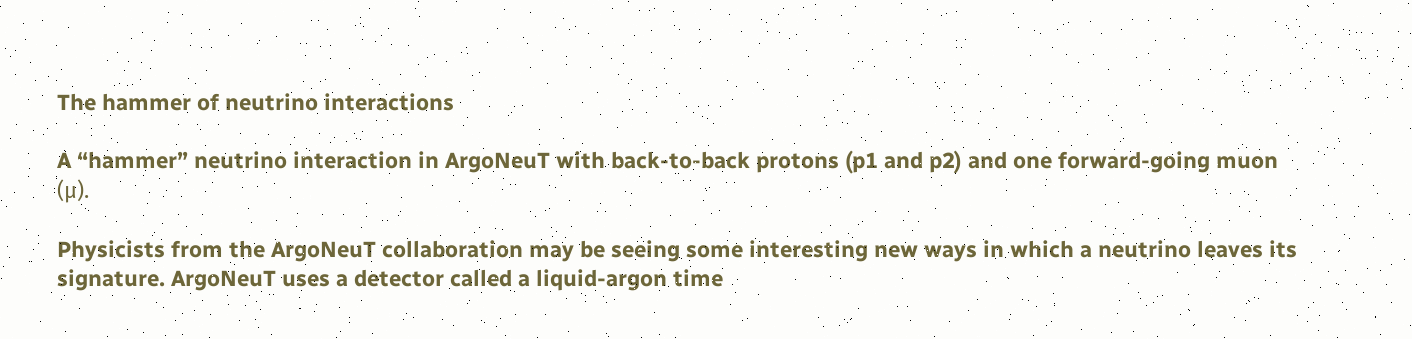The hammer of neutrino interactions

A “hammer” neutrino interaction in ArgoNeuT with back-to-back protons (p1 and p2) and one forward-going muon (μ).

Physicists from the ArgoNeuT collaboration may be seeing some interesting new ways in which a neutrino leaves its signature. ArgoNeuT uses a detector called a liquid-argon time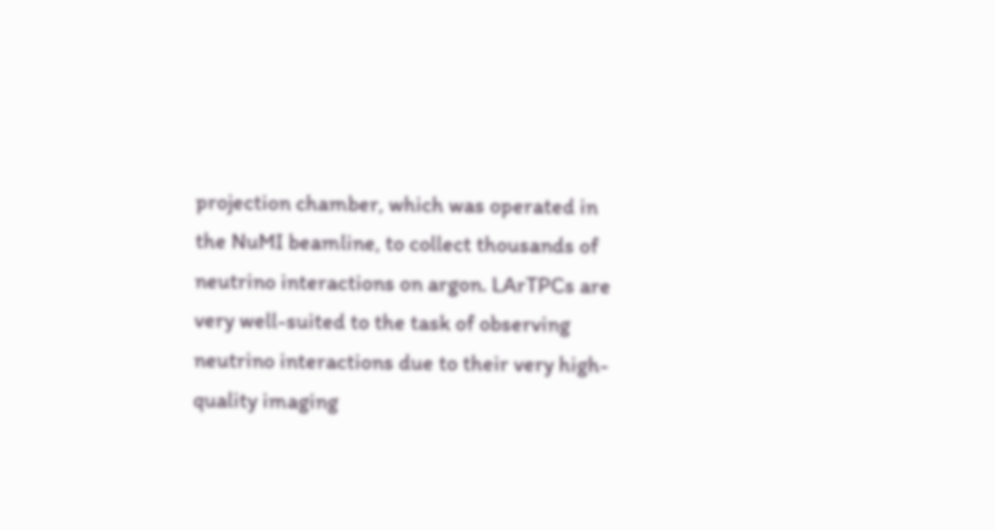projection chamber, which was operated in the NuMI beamline, to collect thousands of neutrino interactions on argon. LArTPCs are very well-suited to the task of observing neutrino interactions due to their very high-quality imaging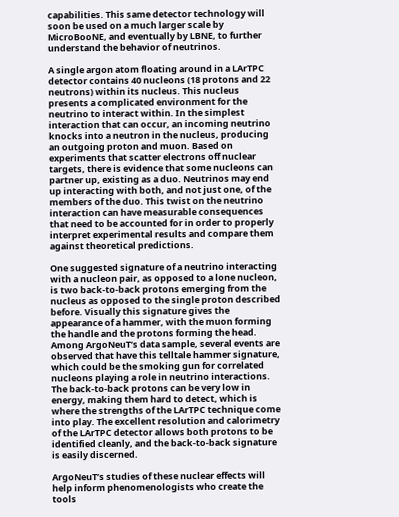capabilities. This same detector technology will soon be used on a much larger scale by MicroBooNE, and eventually by LBNE, to further understand the behavior of neutrinos.

A single argon atom floating around in a LArTPC detector contains 40 nucleons (18 protons and 22 neutrons) within its nucleus. This nucleus presents a complicated environment for the neutrino to interact within. In the simplest interaction that can occur, an incoming neutrino knocks into a neutron in the nucleus, producing an outgoing proton and muon. Based on experiments that scatter electrons off nuclear targets, there is evidence that some nucleons can partner up, existing as a duo. Neutrinos may end up interacting with both, and not just one, of the members of the duo. This twist on the neutrino interaction can have measurable consequences that need to be accounted for in order to properly interpret experimental results and compare them against theoretical predictions.

One suggested signature of a neutrino interacting with a nucleon pair, as opposed to a lone nucleon, is two back-to-back protons emerging from the nucleus as opposed to the single proton described before. Visually this signature gives the appearance of a hammer, with the muon forming the handle and the protons forming the head. Among ArgoNeuT’s data sample, several events are observed that have this telltale hammer signature, which could be the smoking gun for correlated nucleons playing a role in neutrino interactions. The back-to-back protons can be very low in energy, making them hard to detect, which is where the strengths of the LArTPC technique come into play. The excellent resolution and calorimetry of the LArTPC detector allows both protons to be identified cleanly, and the back-to-back signature is easily discerned.

ArgoNeuT’s studies of these nuclear effects will help inform phenomenologists who create the tools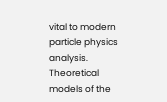vital to modern particle physics analysis. Theoretical models of the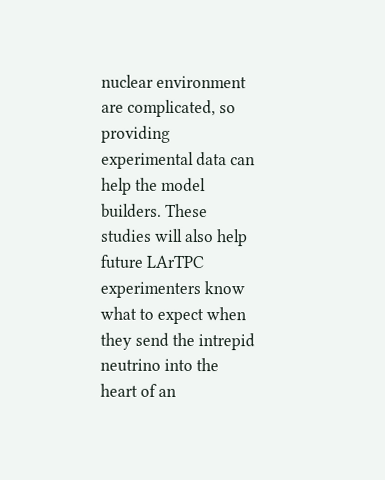nuclear environment are complicated, so providing experimental data can help the model builders. These studies will also help future LArTPC experimenters know what to expect when they send the intrepid neutrino into the heart of an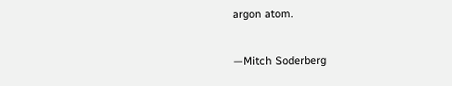argon atom.

—Mitch Soderberg